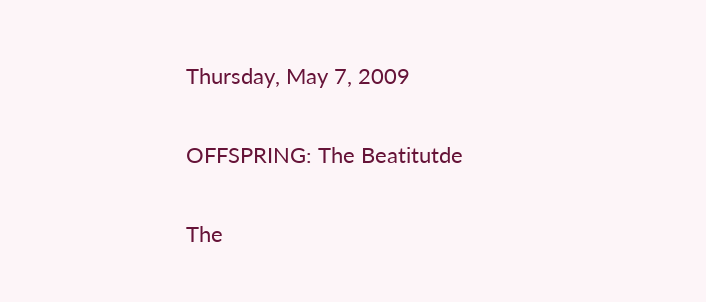Thursday, May 7, 2009

OFFSPRING: The Beatitutde

The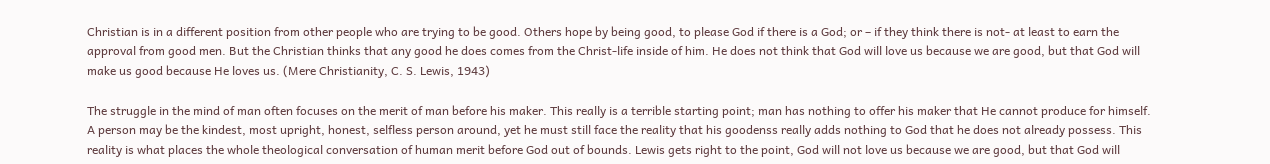Christian is in a different position from other people who are trying to be good. Others hope by being good, to please God if there is a God; or – if they think there is not- at least to earn the approval from good men. But the Christian thinks that any good he does comes from the Christ-life inside of him. He does not think that God will love us because we are good, but that God will make us good because He loves us. (Mere Christianity, C. S. Lewis, 1943)

The struggle in the mind of man often focuses on the merit of man before his maker. This really is a terrible starting point; man has nothing to offer his maker that He cannot produce for himself. A person may be the kindest, most upright, honest, selfless person around, yet he must still face the reality that his goodenss really adds nothing to God that he does not already possess. This reality is what places the whole theological conversation of human merit before God out of bounds. Lewis gets right to the point, God will not love us because we are good, but that God will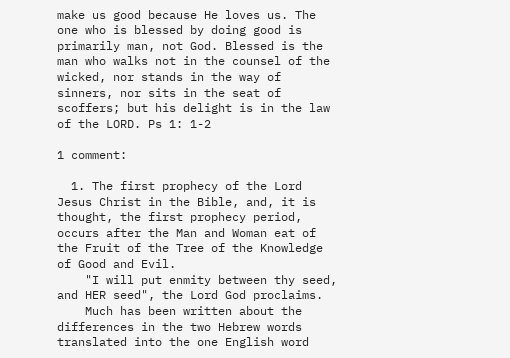make us good because He loves us. The one who is blessed by doing good is primarily man, not God. Blessed is the man who walks not in the counsel of the wicked, nor stands in the way of sinners, nor sits in the seat of scoffers; but his delight is in the law of the LORD. Ps 1: 1-2

1 comment:

  1. The first prophecy of the Lord Jesus Christ in the Bible, and, it is thought, the first prophecy period, occurs after the Man and Woman eat of the Fruit of the Tree of the Knowledge of Good and Evil.
    "I will put enmity between thy seed, and HER seed", the Lord God proclaims.
    Much has been written about the differences in the two Hebrew words translated into the one English word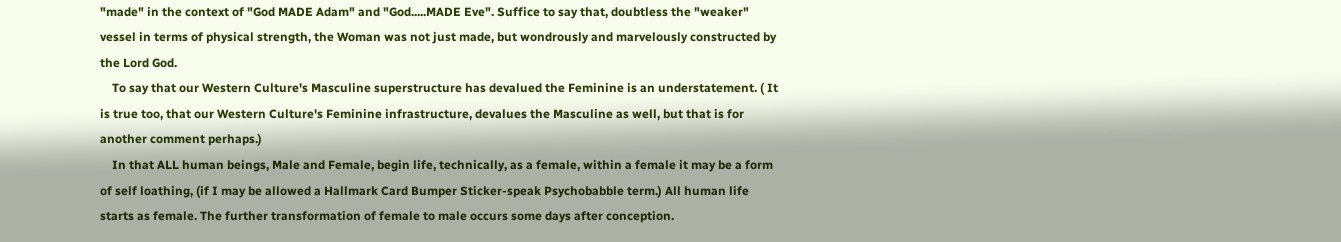"made" in the context of "God MADE Adam" and "God.....MADE Eve". Suffice to say that, doubtless the "weaker" vessel in terms of physical strength, the Woman was not just made, but wondrously and marvelously constructed by the Lord God.
    To say that our Western Culture's Masculine superstructure has devalued the Feminine is an understatement. ( It is true too, that our Western Culture's Feminine infrastructure, devalues the Masculine as well, but that is for another comment perhaps.)
    In that ALL human beings, Male and Female, begin life, technically, as a female, within a female it may be a form of self loathing, (if I may be allowed a Hallmark Card Bumper Sticker-speak Psychobabble term.) All human life starts as female. The further transformation of female to male occurs some days after conception.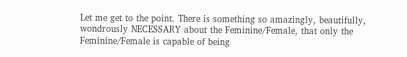Let me get to the point. There is something so amazingly, beautifully, wondrously NECESSARY about the Feminine/Female, that only the Feminine/Female is capable of being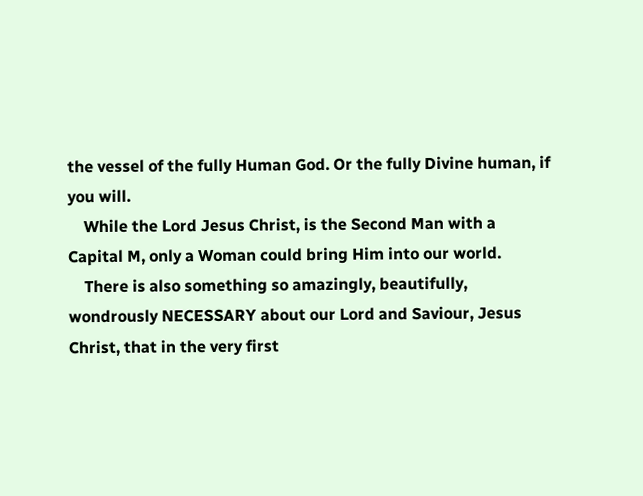the vessel of the fully Human God. Or the fully Divine human, if you will.
    While the Lord Jesus Christ, is the Second Man with a Capital M, only a Woman could bring Him into our world.
    There is also something so amazingly, beautifully, wondrously NECESSARY about our Lord and Saviour, Jesus Christ, that in the very first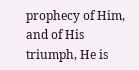prophecy of Him, and of His triumph, He is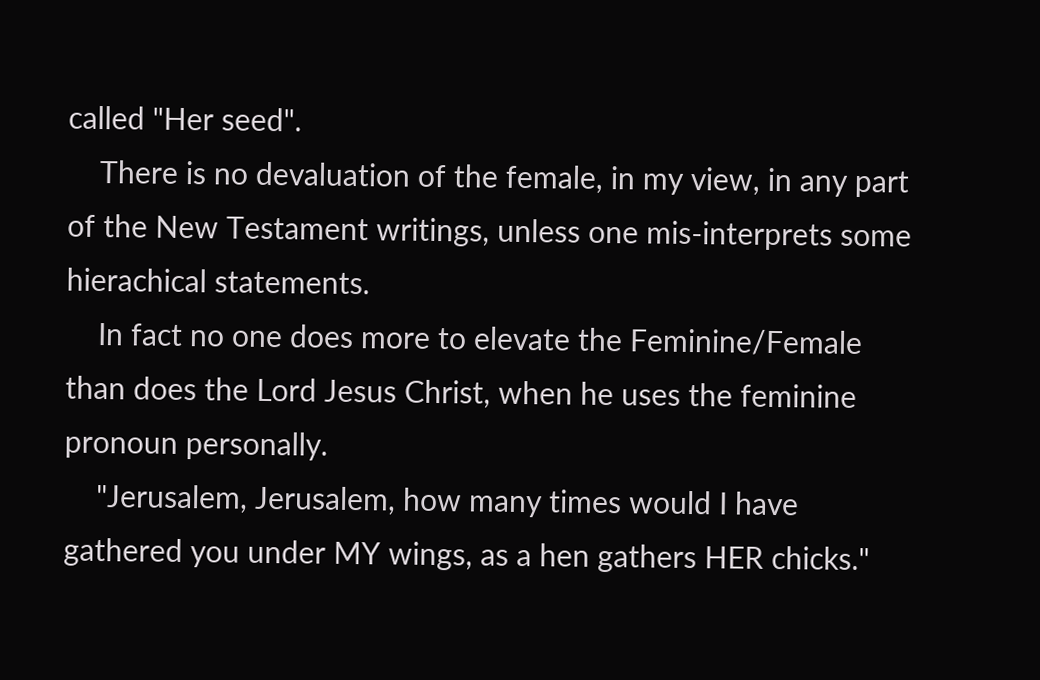called "Her seed".
    There is no devaluation of the female, in my view, in any part of the New Testament writings, unless one mis-interprets some hierachical statements.
    In fact no one does more to elevate the Feminine/Female than does the Lord Jesus Christ, when he uses the feminine pronoun personally.
    "Jerusalem, Jerusalem, how many times would I have gathered you under MY wings, as a hen gathers HER chicks."